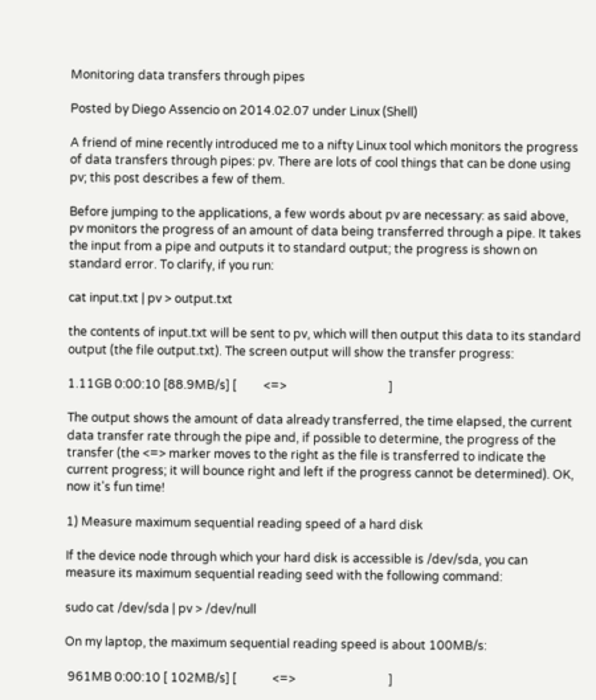Monitoring data transfers through pipes

Posted by Diego Assencio on 2014.02.07 under Linux (Shell)

A friend of mine recently introduced me to a nifty Linux tool which monitors the progress of data transfers through pipes: pv. There are lots of cool things that can be done using pv; this post describes a few of them.

Before jumping to the applications, a few words about pv are necessary: as said above, pv monitors the progress of an amount of data being transferred through a pipe. It takes the input from a pipe and outputs it to standard output; the progress is shown on standard error. To clarify, if you run:

cat input.txt | pv > output.txt

the contents of input.txt will be sent to pv, which will then output this data to its standard output (the file output.txt). The screen output will show the transfer progress:

1.11GB 0:00:10 [88.9MB/s] [         <=>                                  ]

The output shows the amount of data already transferred, the time elapsed, the current data transfer rate through the pipe and, if possible to determine, the progress of the transfer (the <=> marker moves to the right as the file is transferred to indicate the current progress; it will bounce right and left if the progress cannot be determined). OK, now it's fun time!

1) Measure maximum sequential reading speed of a hard disk

If the device node through which your hard disk is accessible is /dev/sda, you can measure its maximum sequential reading seed with the following command:

sudo cat /dev/sda | pv > /dev/null

On my laptop, the maximum sequential reading speed is about 100MB/s:

 961MB 0:00:10 [ 102MB/s] [            <=>                               ]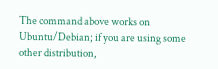The command above works on Ubuntu/Debian; if you are using some other distribution,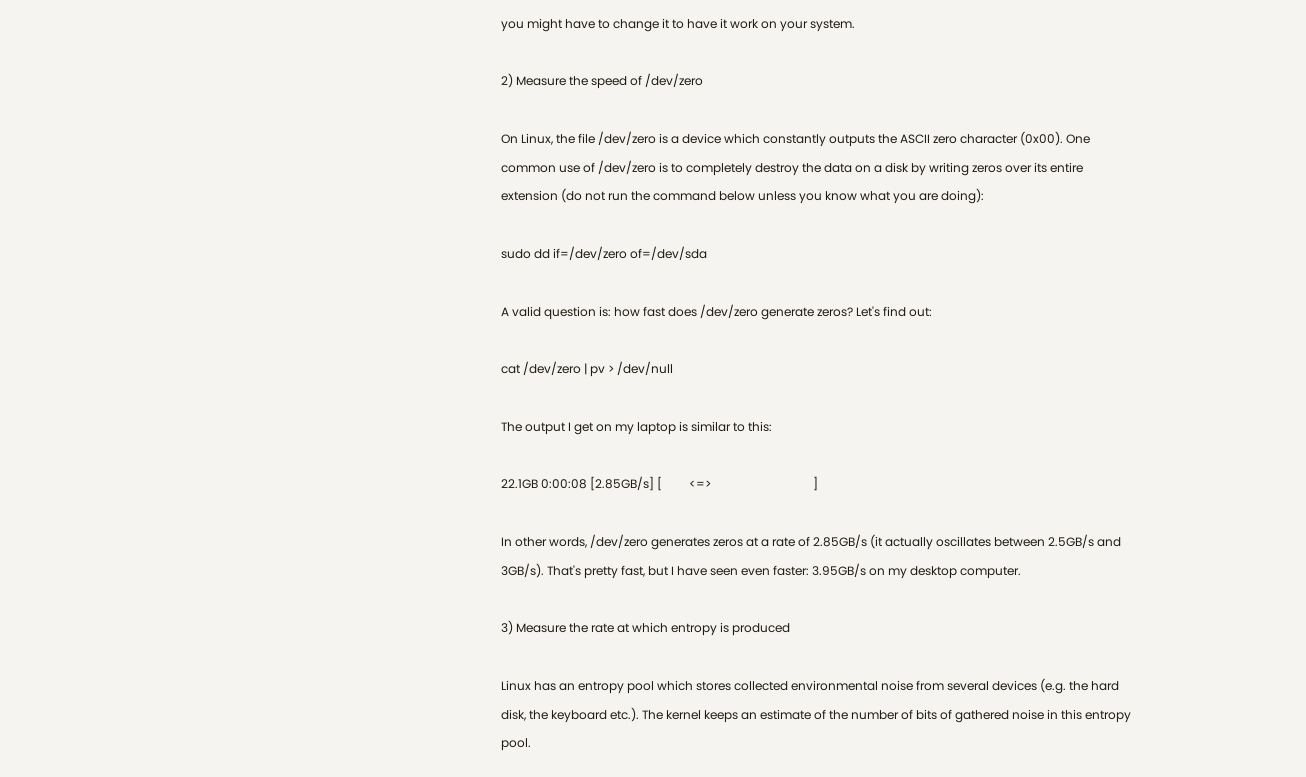you might have to change it to have it work on your system.

2) Measure the speed of /dev/zero

On Linux, the file /dev/zero is a device which constantly outputs the ASCII zero character (0x00). One common use of /dev/zero is to completely destroy the data on a disk by writing zeros over its entire extension (do not run the command below unless you know what you are doing):

sudo dd if=/dev/zero of=/dev/sda

A valid question is: how fast does /dev/zero generate zeros? Let's find out:

cat /dev/zero | pv > /dev/null

The output I get on my laptop is similar to this:

22.1GB 0:00:08 [2.85GB/s] [         <=>                                  ]

In other words, /dev/zero generates zeros at a rate of 2.85GB/s (it actually oscillates between 2.5GB/s and 3GB/s). That's pretty fast, but I have seen even faster: 3.95GB/s on my desktop computer.

3) Measure the rate at which entropy is produced

Linux has an entropy pool which stores collected environmental noise from several devices (e.g. the hard disk, the keyboard etc.). The kernel keeps an estimate of the number of bits of gathered noise in this entropy pool.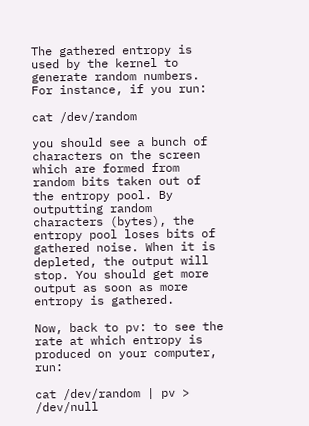The gathered entropy is used by the kernel to generate random numbers. For instance, if you run:

cat /dev/random

you should see a bunch of characters on the screen which are formed from random bits taken out of the entropy pool. By outputting random characters (bytes), the entropy pool loses bits of gathered noise. When it is depleted, the output will stop. You should get more output as soon as more entropy is gathered.

Now, back to pv: to see the rate at which entropy is produced on your computer, run:

cat /dev/random | pv > /dev/null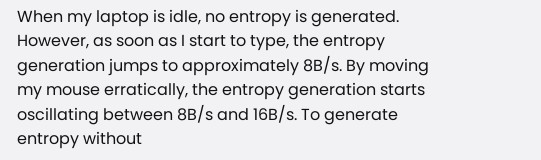When my laptop is idle, no entropy is generated. However, as soon as I start to type, the entropy generation jumps to approximately 8B/s. By moving my mouse erratically, the entropy generation starts oscillating between 8B/s and 16B/s. To generate entropy without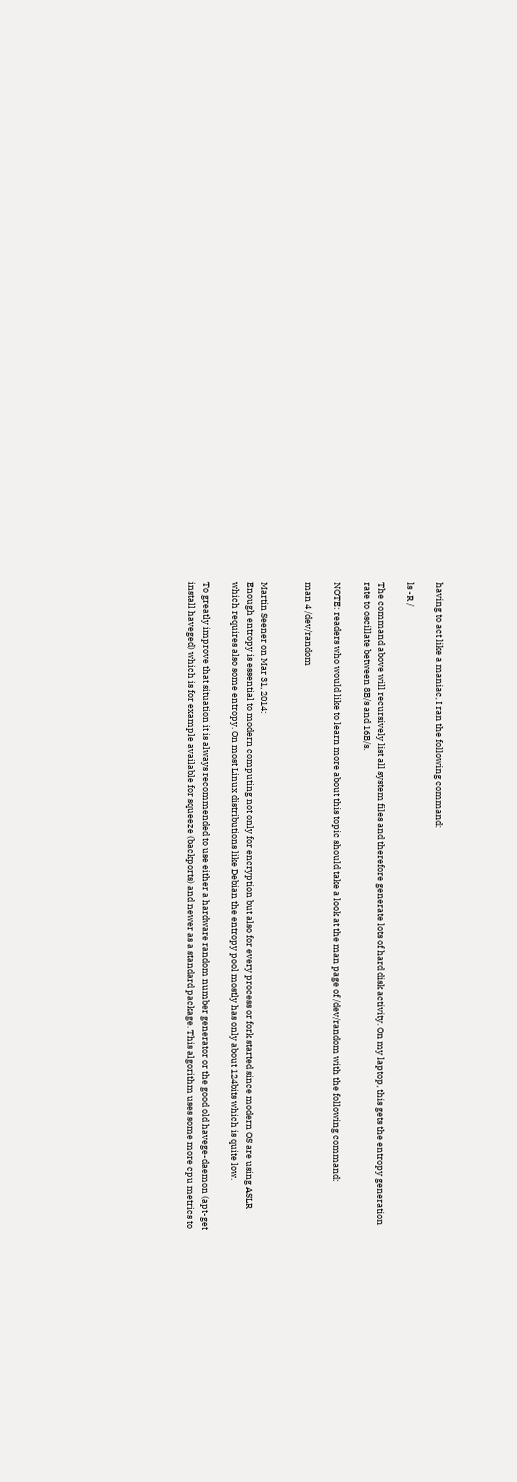having to act like a maniac, I ran the following command:

ls -R /

The command above will recursively list all system files and therefore generate lots of hard disk activity. On my laptop, this gets the entropy generation rate to oscillate between 8B/s and 16B/s.

NOTE: readers who would like to learn more about this topic should take a look at the man page of /dev/random with the following command:

man 4 /dev/random


Martin Seener on Mar 31, 2014:
Enough entropy is essential to modern computing not only for encryption but also for every process or fork started since modern OS are using ASLR which requires also some entropy. On most Linux distributions like Debian the entropy pool mostly has only about 124bits which is quite low.

To greatly improve that situation it is always recommended to use either a hardware random number generator or the good old havege-daemon (apt-get install haveged) which is for example available for squeeze (backports) and newer as a standard package. This algorithm uses some more cpu metrics to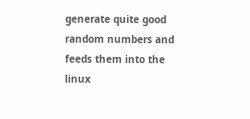generate quite good random numbers and feeds them into the linux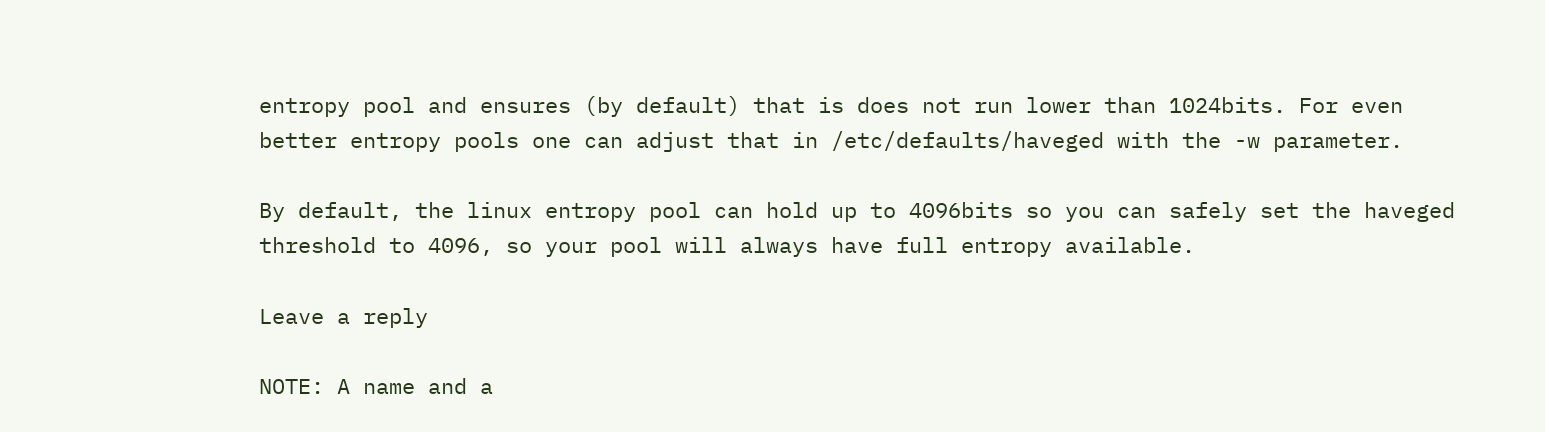entropy pool and ensures (by default) that is does not run lower than 1024bits. For even better entropy pools one can adjust that in /etc/defaults/haveged with the -w parameter.

By default, the linux entropy pool can hold up to 4096bits so you can safely set the haveged threshold to 4096, so your pool will always have full entropy available.

Leave a reply

NOTE: A name and a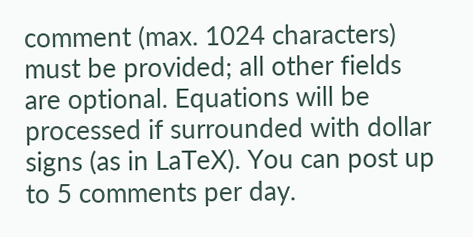comment (max. 1024 characters) must be provided; all other fields are optional. Equations will be processed if surrounded with dollar signs (as in LaTeX). You can post up to 5 comments per day.